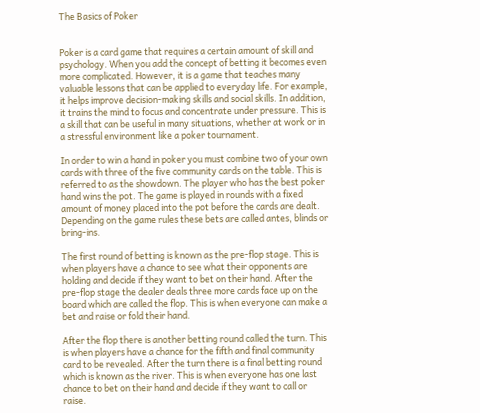The Basics of Poker


Poker is a card game that requires a certain amount of skill and psychology. When you add the concept of betting it becomes even more complicated. However, it is a game that teaches many valuable lessons that can be applied to everyday life. For example, it helps improve decision-making skills and social skills. In addition, it trains the mind to focus and concentrate under pressure. This is a skill that can be useful in many situations, whether at work or in a stressful environment like a poker tournament.

In order to win a hand in poker you must combine two of your own cards with three of the five community cards on the table. This is referred to as the showdown. The player who has the best poker hand wins the pot. The game is played in rounds with a fixed amount of money placed into the pot before the cards are dealt. Depending on the game rules these bets are called antes, blinds or bring-ins.

The first round of betting is known as the pre-flop stage. This is when players have a chance to see what their opponents are holding and decide if they want to bet on their hand. After the pre-flop stage the dealer deals three more cards face up on the board which are called the flop. This is when everyone can make a bet and raise or fold their hand.

After the flop there is another betting round called the turn. This is when players have a chance for the fifth and final community card to be revealed. After the turn there is a final betting round which is known as the river. This is when everyone has one last chance to bet on their hand and decide if they want to call or raise.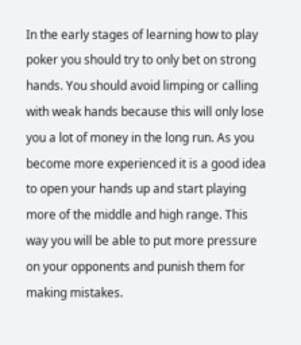In the early stages of learning how to play poker you should try to only bet on strong hands. You should avoid limping or calling with weak hands because this will only lose you a lot of money in the long run. As you become more experienced it is a good idea to open your hands up and start playing more of the middle and high range. This way you will be able to put more pressure on your opponents and punish them for making mistakes.